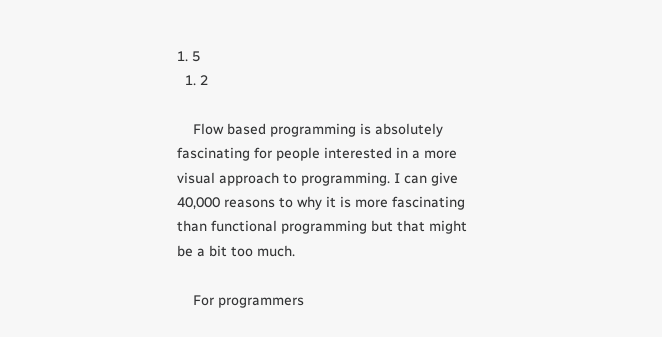1. 5
  1. 2

    Flow based programming is absolutely fascinating for people interested in a more visual approach to programming. I can give 40,000 reasons to why it is more fascinating than functional programming but that might be a bit too much.

    For programmers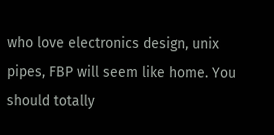who love electronics design, unix pipes, FBP will seem like home. You should totally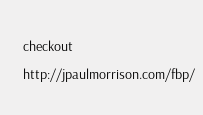checkout http://jpaulmorrison.com/fbp/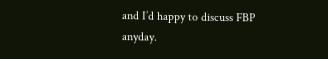and I’d happy to discuss FBP anyday.